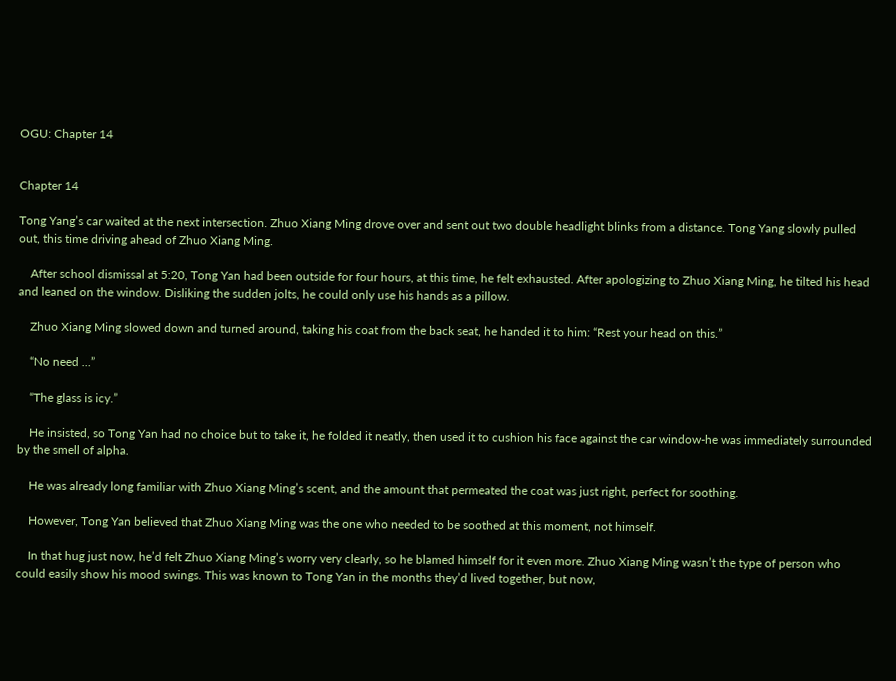OGU: Chapter 14


Chapter 14

Tong Yang’s car waited at the next intersection. Zhuo Xiang Ming drove over and sent out two double headlight blinks from a distance. Tong Yang slowly pulled out, this time driving ahead of Zhuo Xiang Ming.

    After school dismissal at 5:20, Tong Yan had been outside for four hours, at this time, he felt exhausted. After apologizing to Zhuo Xiang Ming, he tilted his head and leaned on the window. Disliking the sudden jolts, he could only use his hands as a pillow.

    Zhuo Xiang Ming slowed down and turned around, taking his coat from the back seat, he handed it to him: “Rest your head on this.”

    “No need …”

    “The glass is icy.”

    He insisted, so Tong Yan had no choice but to take it, he folded it neatly, then used it to cushion his face against the car window-he was immediately surrounded by the smell of alpha.

    He was already long familiar with Zhuo Xiang Ming’s scent, and the amount that permeated the coat was just right, perfect for soothing.

    However, Tong Yan believed that Zhuo Xiang Ming was the one who needed to be soothed at this moment, not himself.

    In that hug just now, he’d felt Zhuo Xiang Ming’s worry very clearly, so he blamed himself for it even more. Zhuo Xiang Ming wasn’t the type of person who could easily show his mood swings. This was known to Tong Yan in the months they’d lived together, but now,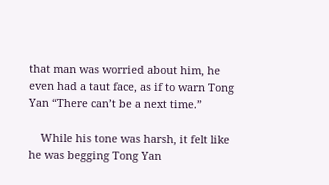that man was worried about him, he even had a taut face, as if to warn Tong Yan “There can’t be a next time.”

    While his tone was harsh, it felt like he was begging Tong Yan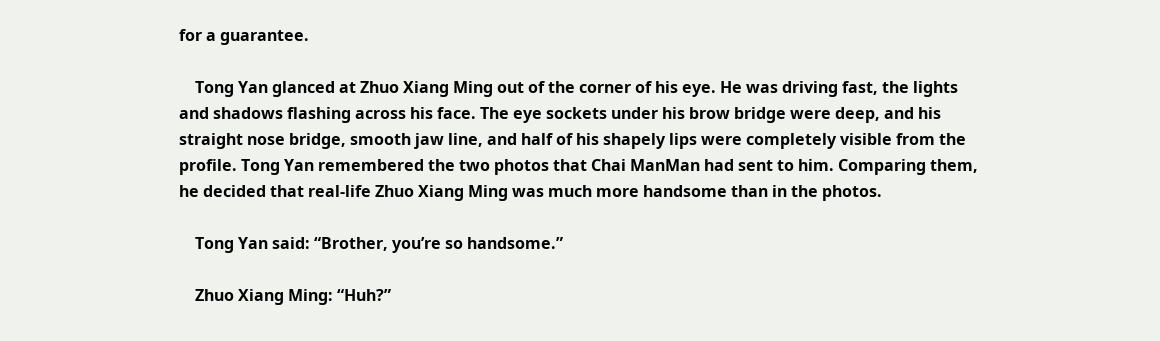for a guarantee.

    Tong Yan glanced at Zhuo Xiang Ming out of the corner of his eye. He was driving fast, the lights and shadows flashing across his face. The eye sockets under his brow bridge were deep, and his straight nose bridge, smooth jaw line, and half of his shapely lips were completely visible from the profile. Tong Yan remembered the two photos that Chai ManMan had sent to him. Comparing them, he decided that real-life Zhuo Xiang Ming was much more handsome than in the photos.

    Tong Yan said: “Brother, you’re so handsome.”

    Zhuo Xiang Ming: “Huh?”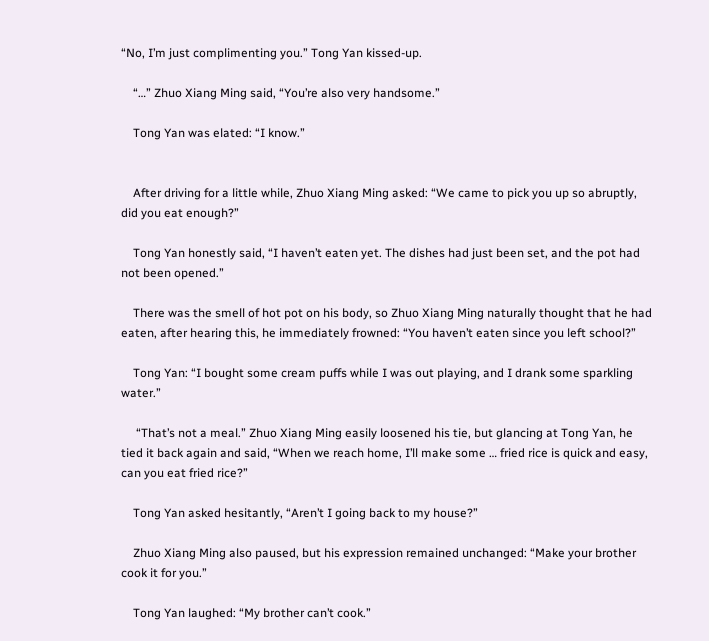“No, I’m just complimenting you.” Tong Yan kissed-up.

    “…” Zhuo Xiang Ming said, “You’re also very handsome.”

    Tong Yan was elated: “I know.”


    After driving for a little while, Zhuo Xiang Ming asked: “We came to pick you up so abruptly, did you eat enough?”

    Tong Yan honestly said, “I haven’t eaten yet. The dishes had just been set, and the pot had not been opened.”

    There was the smell of hot pot on his body, so Zhuo Xiang Ming naturally thought that he had eaten, after hearing this, he immediately frowned: “You haven’t eaten since you left school?”

    Tong Yan: “I bought some cream puffs while I was out playing, and I drank some sparkling water.”

     “That’s not a meal.” Zhuo Xiang Ming easily loosened his tie, but glancing at Tong Yan, he tied it back again and said, “When we reach home, I’ll make some … fried rice is quick and easy, can you eat fried rice?”

    Tong Yan asked hesitantly, “Aren’t I going back to my house?”

    Zhuo Xiang Ming also paused, but his expression remained unchanged: “Make your brother cook it for you.”

    Tong Yan laughed: “My brother can’t cook.”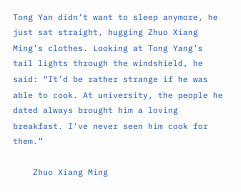Tong Yan didn’t want to sleep anymore, he just sat straight, hugging Zhuo Xiang Ming’s clothes. Looking at Tong Yang’s tail lights through the windshield, he said: “It’d be rather strange if he was able to cook. At university, the people he dated always brought him a loving breakfast. I’ve never seen him cook for them.”

    Zhuo Xiang Ming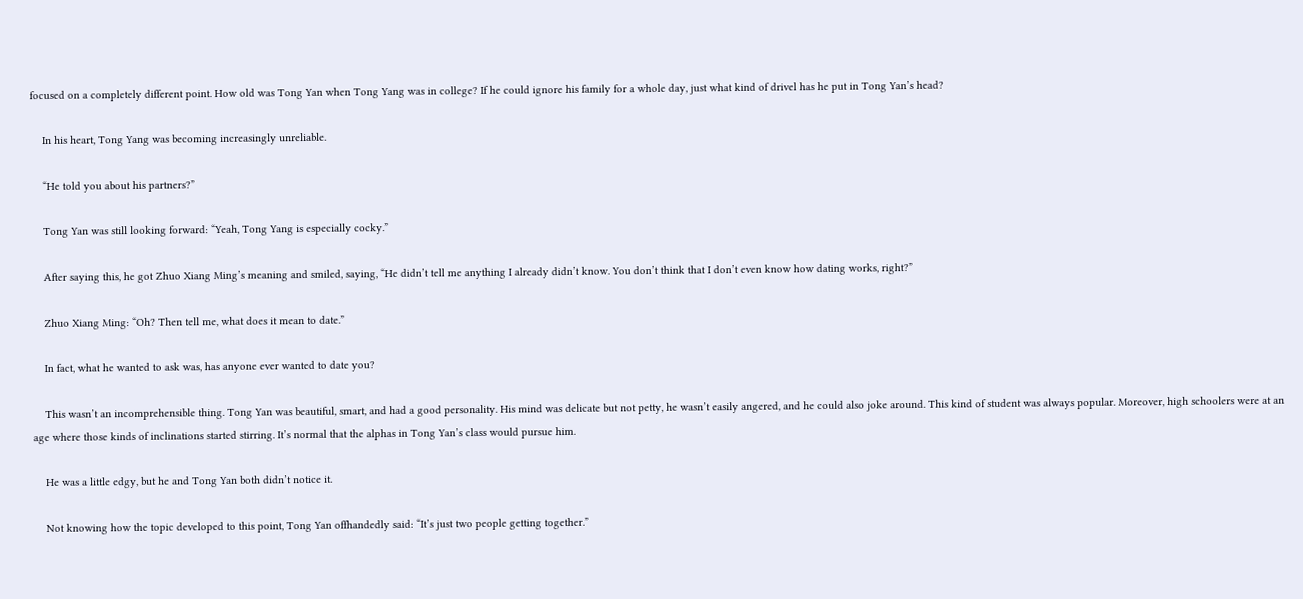focused on a completely different point. How old was Tong Yan when Tong Yang was in college? If he could ignore his family for a whole day, just what kind of drivel has he put in Tong Yan’s head?

    In his heart, Tong Yang was becoming increasingly unreliable.

    “He told you about his partners?”

    Tong Yan was still looking forward: “Yeah, Tong Yang is especially cocky.”

    After saying this, he got Zhuo Xiang Ming’s meaning and smiled, saying, “He didn’t tell me anything I already didn’t know. You don’t think that I don’t even know how dating works, right?”

    Zhuo Xiang Ming: “Oh? Then tell me, what does it mean to date.”

    In fact, what he wanted to ask was, has anyone ever wanted to date you?

    This wasn’t an incomprehensible thing. Tong Yan was beautiful, smart, and had a good personality. His mind was delicate but not petty, he wasn’t easily angered, and he could also joke around. This kind of student was always popular. Moreover, high schoolers were at an age where those kinds of inclinations started stirring. It’s normal that the alphas in Tong Yan’s class would pursue him.

    He was a little edgy, but he and Tong Yan both didn’t notice it.

    Not knowing how the topic developed to this point, Tong Yan offhandedly said: “It’s just two people getting together.”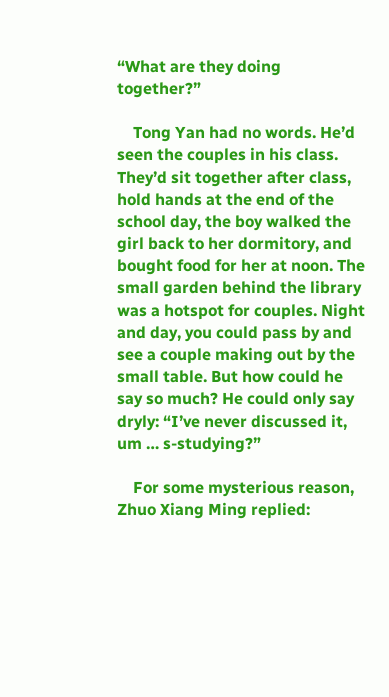“What are they doing together?”

    Tong Yan had no words. He’d seen the couples in his class. They’d sit together after class, hold hands at the end of the school day, the boy walked the girl back to her dormitory, and bought food for her at noon. The small garden behind the library was a hotspot for couples. Night and day, you could pass by and see a couple making out by the small table. But how could he say so much? He could only say dryly: “I’ve never discussed it, um … s-studying?”

    For some mysterious reason, Zhuo Xiang Ming replied: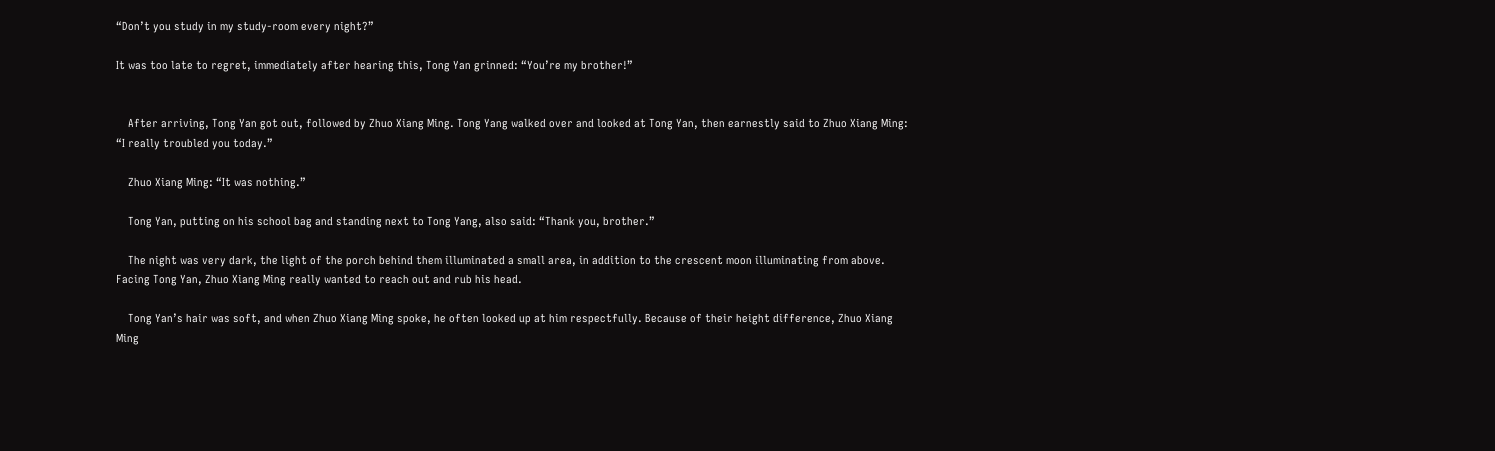“Don’t you study in my study-room every night?”

It was too late to regret, immediately after hearing this, Tong Yan grinned: “You’re my brother!”


    After arriving, Tong Yan got out, followed by Zhuo Xiang Ming. Tong Yang walked over and looked at Tong Yan, then earnestly said to Zhuo Xiang Ming: “I really troubled you today.”

    Zhuo Xiang Ming: “It was nothing.”

    Tong Yan, putting on his school bag and standing next to Tong Yang, also said: “Thank you, brother.”

    The night was very dark, the light of the porch behind them illuminated a small area, in addition to the crescent moon illuminating from above. Facing Tong Yan, Zhuo Xiang Ming really wanted to reach out and rub his head.

    Tong Yan’s hair was soft, and when Zhuo Xiang Ming spoke, he often looked up at him respectfully. Because of their height difference, Zhuo Xiang Ming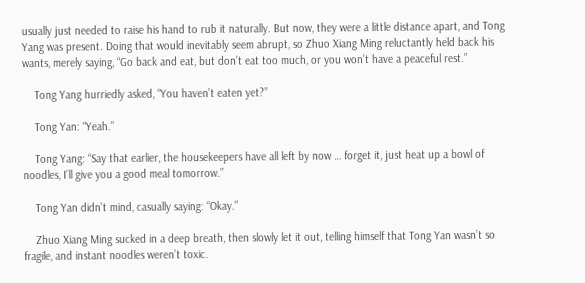usually just needed to raise his hand to rub it naturally. But now, they were a little distance apart, and Tong Yang was present. Doing that would inevitably seem abrupt, so Zhuo Xiang Ming reluctantly held back his wants, merely saying, “Go back and eat, but don’t eat too much, or you won’t have a peaceful rest.”

    Tong Yang hurriedly asked, “You haven’t eaten yet?”

    Tong Yan: “Yeah.”

    Tong Yang: “Say that earlier, the housekeepers have all left by now … forget it, just heat up a bowl of noodles, I’ll give you a good meal tomorrow.”

    Tong Yan didn’t mind, casually saying: “Okay.”

    Zhuo Xiang Ming sucked in a deep breath, then slowly let it out, telling himself that Tong Yan wasn’t so fragile, and instant noodles weren’t toxic.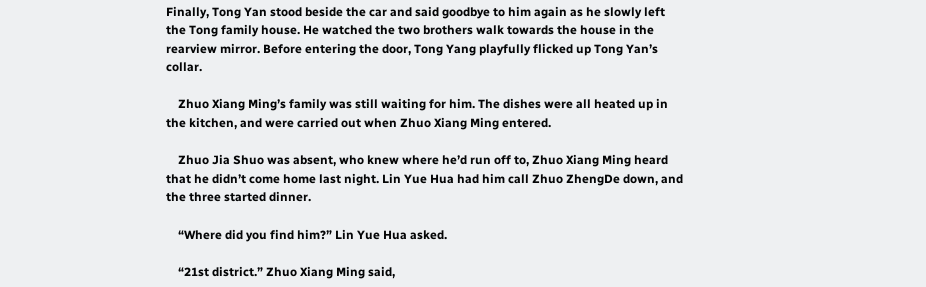Finally, Tong Yan stood beside the car and said goodbye to him again as he slowly left the Tong family house. He watched the two brothers walk towards the house in the rearview mirror. Before entering the door, Tong Yang playfully flicked up Tong Yan’s collar.

    Zhuo Xiang Ming’s family was still waiting for him. The dishes were all heated up in the kitchen, and were carried out when Zhuo Xiang Ming entered.

    Zhuo Jia Shuo was absent, who knew where he’d run off to, Zhuo Xiang Ming heard that he didn’t come home last night. Lin Yue Hua had him call Zhuo ZhengDe down, and the three started dinner.

    “Where did you find him?” Lin Yue Hua asked.

    “21st district.” Zhuo Xiang Ming said,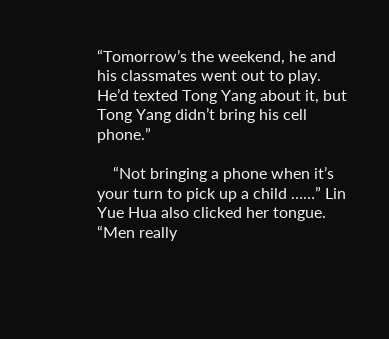“Tomorrow’s the weekend, he and his classmates went out to play. He’d texted Tong Yang about it, but Tong Yang didn’t bring his cell phone.”

    “Not bringing a phone when it’s your turn to pick up a child ……” Lin Yue Hua also clicked her tongue. “Men really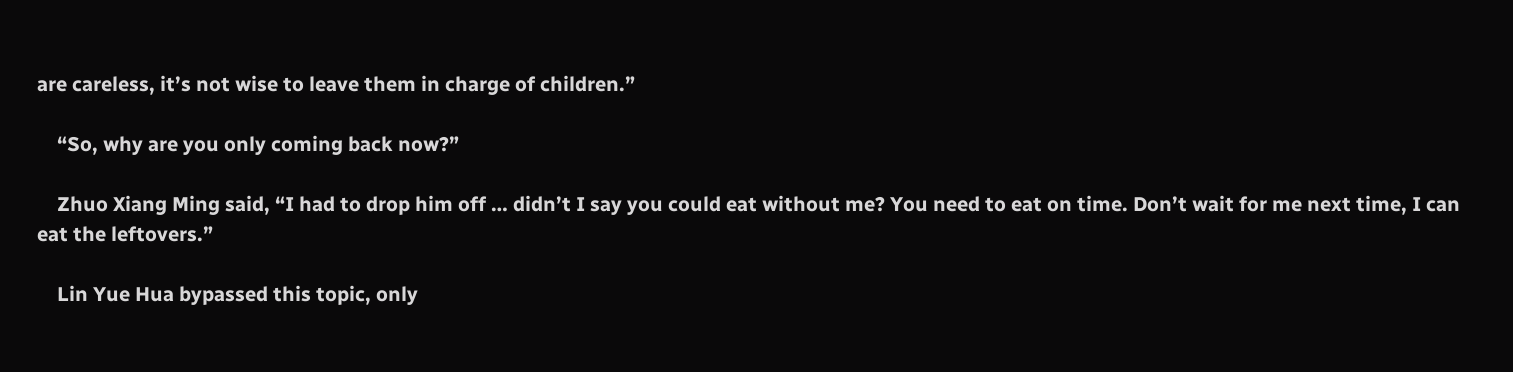are careless, it’s not wise to leave them in charge of children.”

    “So, why are you only coming back now?”

    Zhuo Xiang Ming said, “I had to drop him off … didn’t I say you could eat without me? You need to eat on time. Don’t wait for me next time, I can eat the leftovers.”

    Lin Yue Hua bypassed this topic, only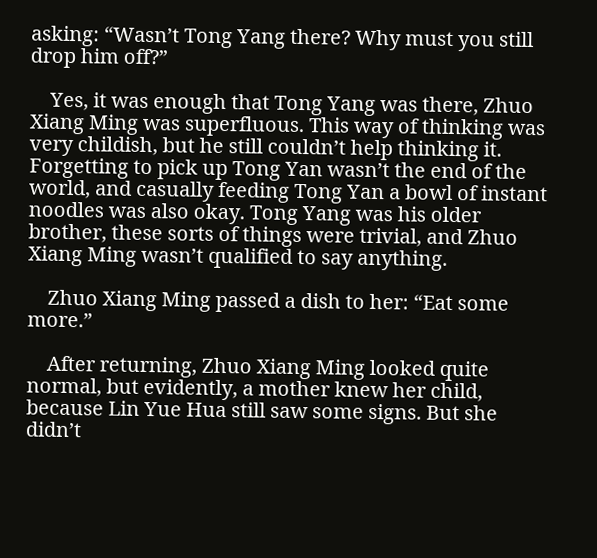asking: “Wasn’t Tong Yang there? Why must you still drop him off?”

    Yes, it was enough that Tong Yang was there, Zhuo Xiang Ming was superfluous. This way of thinking was very childish, but he still couldn’t help thinking it. Forgetting to pick up Tong Yan wasn’t the end of the world, and casually feeding Tong Yan a bowl of instant noodles was also okay. Tong Yang was his older brother, these sorts of things were trivial, and Zhuo Xiang Ming wasn’t qualified to say anything.

    Zhuo Xiang Ming passed a dish to her: “Eat some more.”

    After returning, Zhuo Xiang Ming looked quite normal, but evidently, a mother knew her child, because Lin Yue Hua still saw some signs. But she didn’t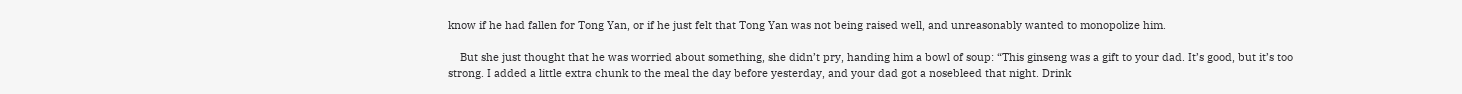know if he had fallen for Tong Yan, or if he just felt that Tong Yan was not being raised well, and unreasonably wanted to monopolize him.

    But she just thought that he was worried about something, she didn’t pry, handing him a bowl of soup: “This ginseng was a gift to your dad. It’s good, but it’s too strong. I added a little extra chunk to the meal the day before yesterday, and your dad got a nosebleed that night. Drink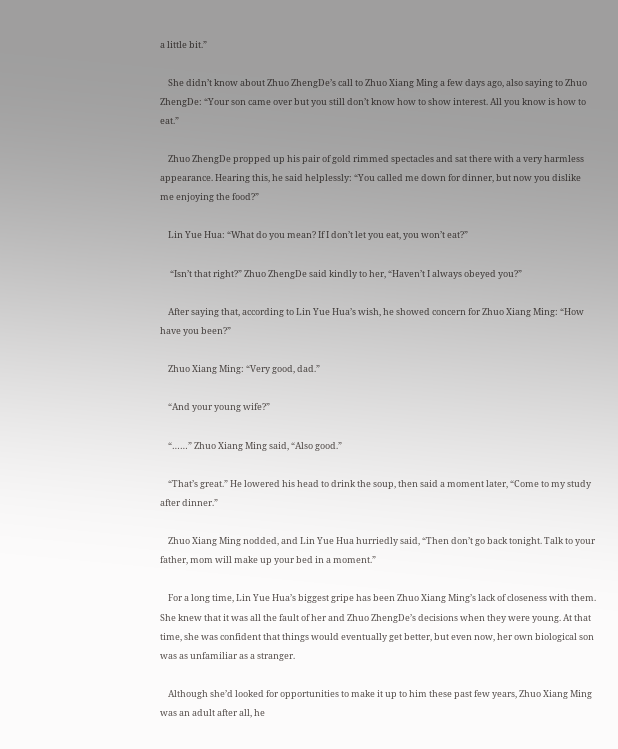a little bit.”

    She didn’t know about Zhuo ZhengDe’s call to Zhuo Xiang Ming a few days ago, also saying to Zhuo ZhengDe: “Your son came over but you still don’t know how to show interest. All you know is how to eat.”

    Zhuo ZhengDe propped up his pair of gold rimmed spectacles and sat there with a very harmless appearance. Hearing this, he said helplessly: “You called me down for dinner, but now you dislike me enjoying the food?”

    Lin Yue Hua: “What do you mean? If I don’t let you eat, you won’t eat?”

     “Isn’t that right?” Zhuo ZhengDe said kindly to her, “Haven’t I always obeyed you?”

    After saying that, according to Lin Yue Hua’s wish, he showed concern for Zhuo Xiang Ming: “How have you been?”

    Zhuo Xiang Ming: “Very good, dad.”

    “And your young wife?”

    “……” Zhuo Xiang Ming said, “Also good.”

    “That’s great.” He lowered his head to drink the soup, then said a moment later, “Come to my study after dinner.”

    Zhuo Xiang Ming nodded, and Lin Yue Hua hurriedly said, “Then don’t go back tonight. Talk to your father, mom will make up your bed in a moment.”

    For a long time, Lin Yue Hua’s biggest gripe has been Zhuo Xiang Ming’s lack of closeness with them. She knew that it was all the fault of her and Zhuo ZhengDe’s decisions when they were young. At that time, she was confident that things would eventually get better, but even now, her own biological son was as unfamiliar as a stranger.

    Although she’d looked for opportunities to make it up to him these past few years, Zhuo Xiang Ming was an adult after all, he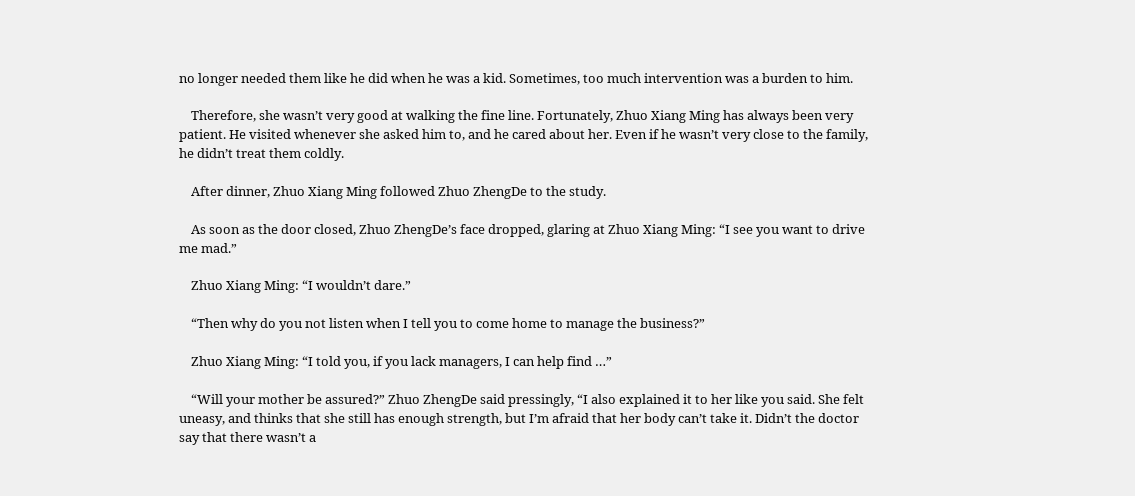no longer needed them like he did when he was a kid. Sometimes, too much intervention was a burden to him.

    Therefore, she wasn’t very good at walking the fine line. Fortunately, Zhuo Xiang Ming has always been very patient. He visited whenever she asked him to, and he cared about her. Even if he wasn’t very close to the family, he didn’t treat them coldly.

    After dinner, Zhuo Xiang Ming followed Zhuo ZhengDe to the study.

    As soon as the door closed, Zhuo ZhengDe’s face dropped, glaring at Zhuo Xiang Ming: “I see you want to drive me mad.”

    Zhuo Xiang Ming: “I wouldn’t dare.”

    “Then why do you not listen when I tell you to come home to manage the business?”

    Zhuo Xiang Ming: “I told you, if you lack managers, I can help find …”

    “Will your mother be assured?” Zhuo ZhengDe said pressingly, “I also explained it to her like you said. She felt uneasy, and thinks that she still has enough strength, but I’m afraid that her body can’t take it. Didn’t the doctor say that there wasn’t a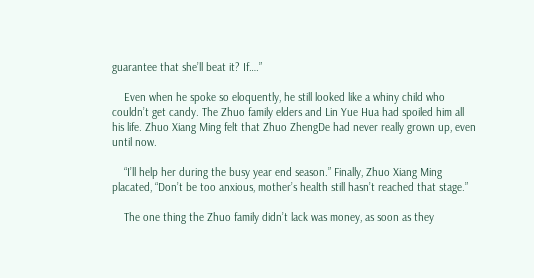guarantee that she’ll beat it? If….”

    Even when he spoke so eloquently, he still looked like a whiny child who couldn’t get candy. The Zhuo family elders and Lin Yue Hua had spoiled him all his life. Zhuo Xiang Ming felt that Zhuo ZhengDe had never really grown up, even until now.

    “I’ll help her during the busy year end season.” Finally, Zhuo Xiang Ming placated, “Don’t be too anxious, mother’s health still hasn’t reached that stage.”

    The one thing the Zhuo family didn’t lack was money, as soon as they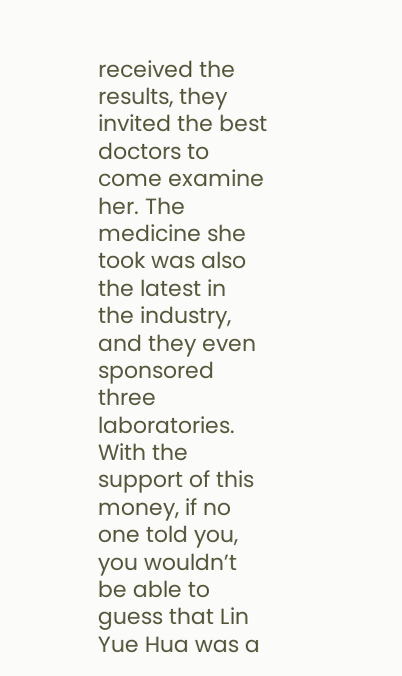received the results, they invited the best doctors to come examine her. The medicine she took was also the latest in the industry, and they even sponsored three laboratories. With the support of this money, if no one told you, you wouldn’t be able to guess that Lin Yue Hua was a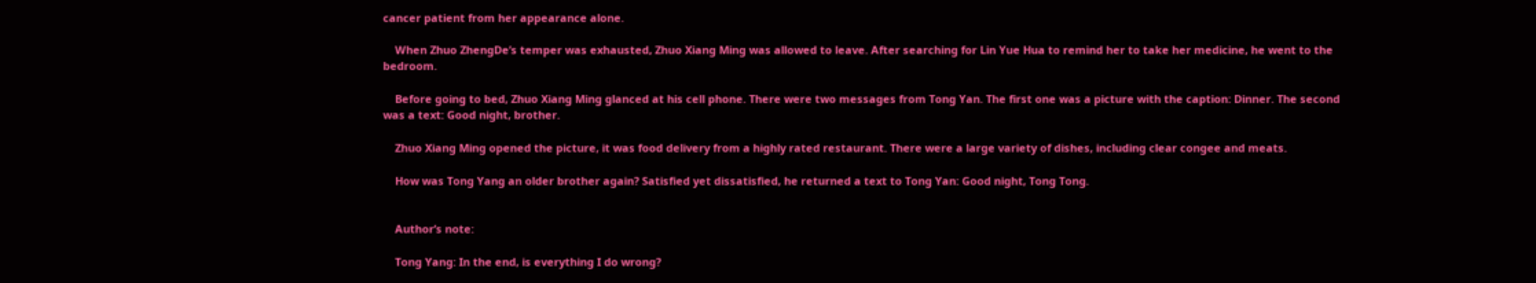cancer patient from her appearance alone.

    When Zhuo ZhengDe’s temper was exhausted, Zhuo Xiang Ming was allowed to leave. After searching for Lin Yue Hua to remind her to take her medicine, he went to the bedroom.

    Before going to bed, Zhuo Xiang Ming glanced at his cell phone. There were two messages from Tong Yan. The first one was a picture with the caption: Dinner. The second was a text: Good night, brother.

    Zhuo Xiang Ming opened the picture, it was food delivery from a highly rated restaurant. There were a large variety of dishes, including clear congee and meats.

    How was Tong Yang an older brother again? Satisfied yet dissatisfied, he returned a text to Tong Yan: Good night, Tong Tong.


    Author’s note:

    Tong Yang: In the end, is everything I do wrong?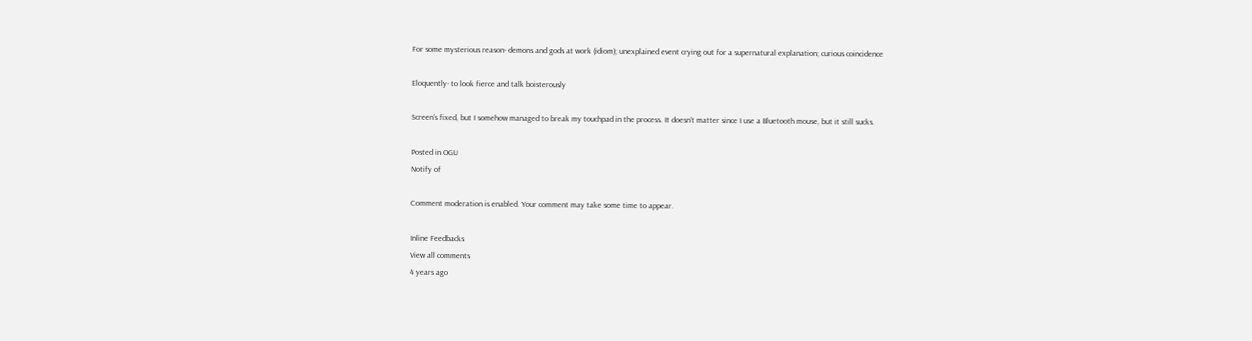For some mysterious reason- demons and gods at work (idiom); unexplained event crying out for a supernatural explanation; curious coincidence

Eloquently- to look fierce and talk boisterously

Screen’s fixed, but I somehow managed to break my touchpad in the process. It doesn’t matter since I use a Bluetooth mouse, but it still sucks.

Posted in OGU
Notify of

Comment moderation is enabled. Your comment may take some time to appear.

Inline Feedbacks
View all comments
4 years ago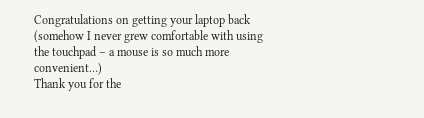Congratulations on getting your laptop back (somehow I never grew comfortable with using the touchpad – a mouse is so much more convenient…)
Thank you for the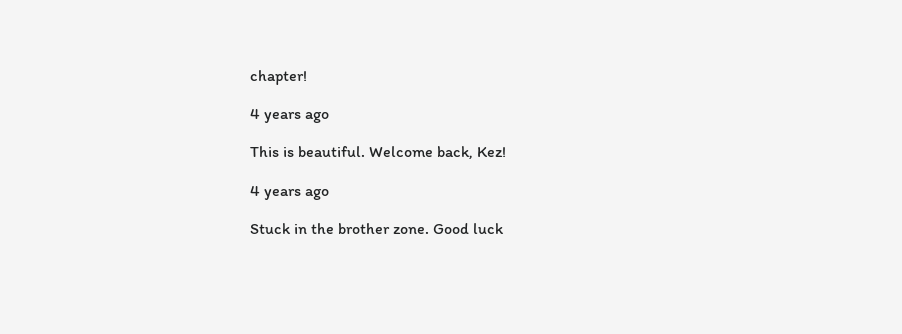chapter!

4 years ago

This is beautiful. Welcome back, Kez!

4 years ago

Stuck in the brother zone. Good luck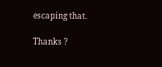escaping that.

Thanks ?